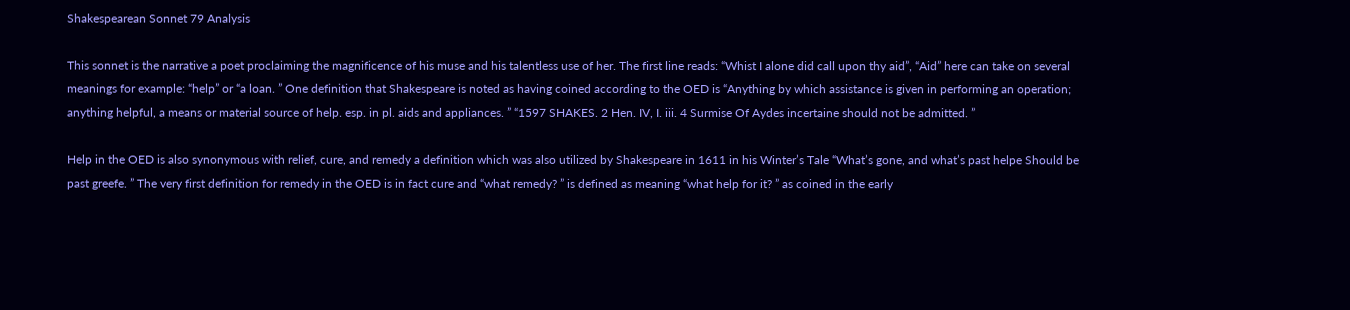Shakespearean Sonnet 79 Analysis

This sonnet is the narrative a poet proclaiming the magnificence of his muse and his talentless use of her. The first line reads: “Whist I alone did call upon thy aid”, “Aid” here can take on several meanings for example: “help” or “a loan. ” One definition that Shakespeare is noted as having coined according to the OED is “Anything by which assistance is given in performing an operation; anything helpful, a means or material source of help. esp. in pl. aids and appliances. ” “1597 SHAKES. 2 Hen. IV, I. iii. 4 Surmise Of Aydes incertaine should not be admitted. ”

Help in the OED is also synonymous with relief, cure, and remedy a definition which was also utilized by Shakespeare in 1611 in his Winter’s Tale “What’s gone, and what’s past helpe Should be past greefe. ” The very first definition for remedy in the OED is in fact cure and “what remedy? ” is defined as meaning “what help for it? ” as coined in the early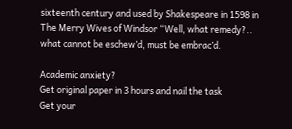sixteenth century and used by Shakespeare in 1598 in The Merry Wives of Windsor “Well, what remedy?.. what cannot be eschew’d, must be embrac’d.

Academic anxiety?
Get original paper in 3 hours and nail the task
Get your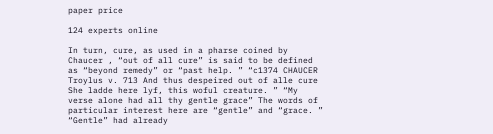paper price

124 experts online

In turn, cure, as used in a pharse coined by Chaucer , “out of all cure” is said to be defined as “beyond remedy” or “past help. ” “c1374 CHAUCER Troylus v. 713 And thus despeired out of alle cure She ladde here lyf, this woful creature. ” “My verse alone had all thy gentle grace” The words of particular interest here are “gentle” and “grace. ” “Gentle” had already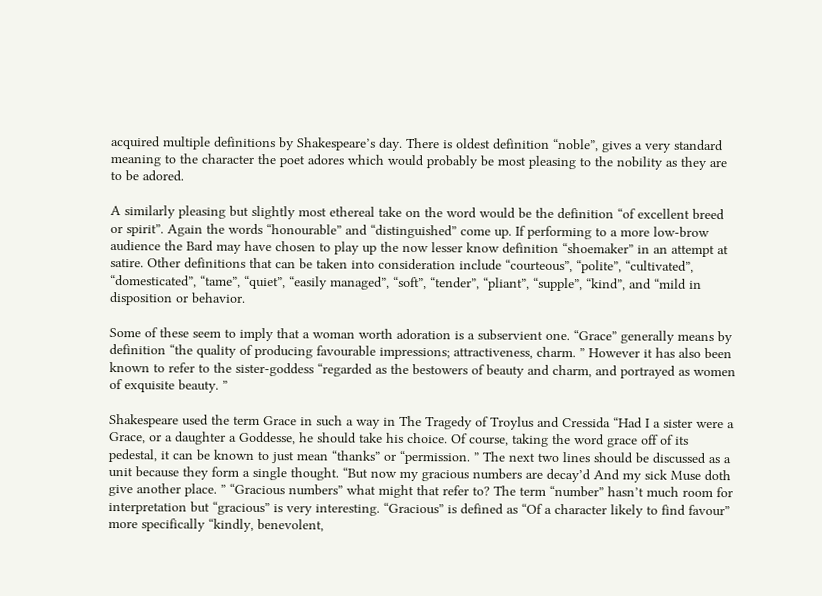acquired multiple definitions by Shakespeare’s day. There is oldest definition “noble”, gives a very standard meaning to the character the poet adores which would probably be most pleasing to the nobility as they are to be adored.

A similarly pleasing but slightly most ethereal take on the word would be the definition “of excellent breed or spirit”. Again the words “honourable” and “distinguished” come up. If performing to a more low-brow audience the Bard may have chosen to play up the now lesser know definition “shoemaker” in an attempt at satire. Other definitions that can be taken into consideration include “courteous”, “polite”, “cultivated”, “domesticated”, “tame”, “quiet”, “easily managed”, “soft”, “tender”, “pliant”, “supple”, “kind”, and “mild in disposition or behavior.

Some of these seem to imply that a woman worth adoration is a subservient one. “Grace” generally means by definition “the quality of producing favourable impressions; attractiveness, charm. ” However it has also been known to refer to the sister-goddess “regarded as the bestowers of beauty and charm, and portrayed as women of exquisite beauty. ”

Shakespeare used the term Grace in such a way in The Tragedy of Troylus and Cressida “Had I a sister were a Grace, or a daughter a Goddesse, he should take his choice. Of course, taking the word grace off of its pedestal, it can be known to just mean “thanks” or “permission. ” The next two lines should be discussed as a unit because they form a single thought. “But now my gracious numbers are decay’d And my sick Muse doth give another place. ” “Gracious numbers” what might that refer to? The term “number” hasn’t much room for interpretation but “gracious” is very interesting. “Gracious” is defined as “Of a character likely to find favour” more specifically “kindly, benevolent,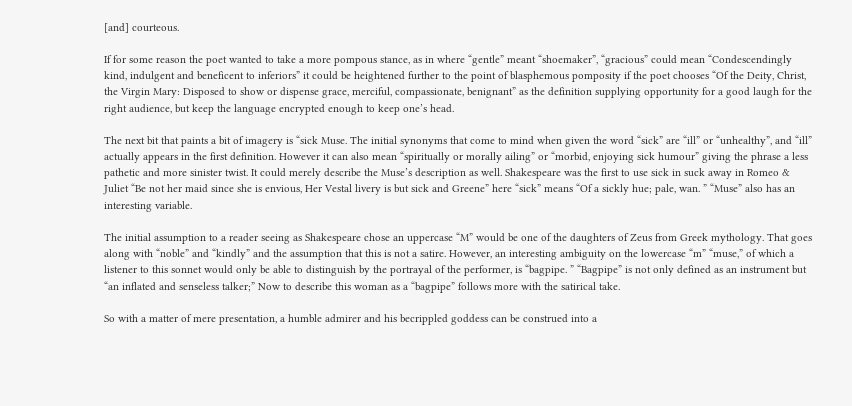[and] courteous.

If for some reason the poet wanted to take a more pompous stance, as in where “gentle” meant “shoemaker”, “gracious” could mean “Condescendingly kind, indulgent and beneficent to inferiors” it could be heightened further to the point of blasphemous pomposity if the poet chooses “Of the Deity, Christ, the Virgin Mary: Disposed to show or dispense grace, merciful, compassionate, benignant” as the definition supplying opportunity for a good laugh for the right audience, but keep the language encrypted enough to keep one’s head.

The next bit that paints a bit of imagery is “sick Muse. The initial synonyms that come to mind when given the word “sick” are “ill” or “unhealthy”, and “ill” actually appears in the first definition. However it can also mean “spiritually or morally ailing” or “morbid, enjoying sick humour” giving the phrase a less pathetic and more sinister twist. It could merely describe the Muse’s description as well. Shakespeare was the first to use sick in suck away in Romeo & Juliet “Be not her maid since she is envious, Her Vestal livery is but sick and Greene” here “sick” means “Of a sickly hue; pale, wan. ” “Muse” also has an interesting variable.

The initial assumption to a reader seeing as Shakespeare chose an uppercase “M” would be one of the daughters of Zeus from Greek mythology. That goes along with “noble” and “kindly” and the assumption that this is not a satire. However, an interesting ambiguity on the lowercase “m” “muse,” of which a listener to this sonnet would only be able to distinguish by the portrayal of the performer, is “bagpipe. ” “Bagpipe” is not only defined as an instrument but “an inflated and senseless talker;” Now to describe this woman as a “bagpipe” follows more with the satirical take.

So with a matter of mere presentation, a humble admirer and his becrippled goddess can be construed into a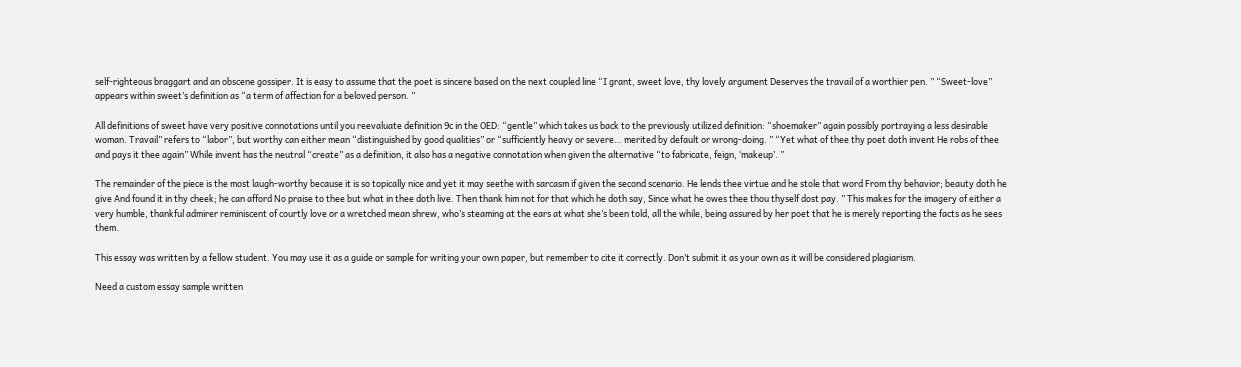self-righteous braggart and an obscene gossiper. It is easy to assume that the poet is sincere based on the next coupled line “I grant, sweet love, thy lovely argument Deserves the travail of a worthier pen. ” “Sweet-love” appears within sweet’s definition as “a term of affection for a beloved person. ”

All definitions of sweet have very positive connotations until you reevaluate definition 9c in the OED: “gentle” which takes us back to the previously utilized definition: “shoemaker” again possibly portraying a less desirable woman. Travail” refers to “labor”, but worthy can either mean “distinguished by good qualities” or “sufficiently heavy or severe… merited by default or wrong-doing. ” “Yet what of thee thy poet doth invent He robs of thee and pays it thee again” While invent has the neutral “create” as a definition, it also has a negative connotation when given the alternative “to fabricate, feign, ‘makeup’. ”

The remainder of the piece is the most laugh-worthy because it is so topically nice and yet it may seethe with sarcasm if given the second scenario. He lends thee virtue and he stole that word From thy behavior; beauty doth he give And found it in thy cheek; he can afford No praise to thee but what in thee doth live. Then thank him not for that which he doth say, Since what he owes thee thou thyself dost pay. ” This makes for the imagery of either a very humble, thankful admirer reminiscent of courtly love or a wretched mean shrew, who’s steaming at the ears at what she’s been told, all the while, being assured by her poet that he is merely reporting the facts as he sees them.

This essay was written by a fellow student. You may use it as a guide or sample for writing your own paper, but remember to cite it correctly. Don’t submit it as your own as it will be considered plagiarism.

Need a custom essay sample written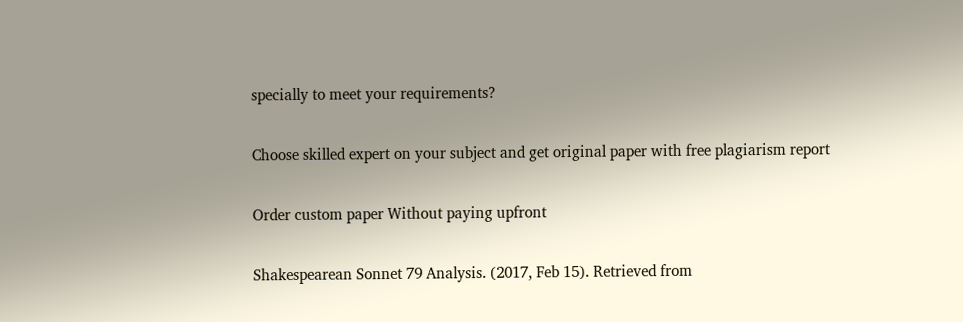specially to meet your requirements?

Choose skilled expert on your subject and get original paper with free plagiarism report

Order custom paper Without paying upfront

Shakespearean Sonnet 79 Analysis. (2017, Feb 15). Retrieved from